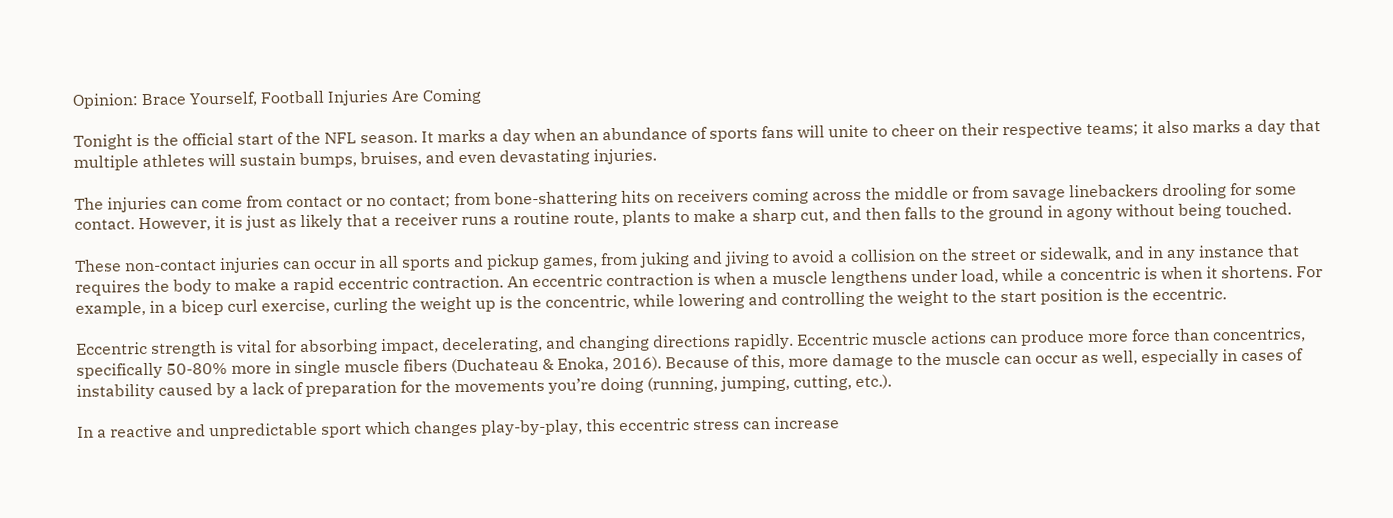Opinion: Brace Yourself, Football Injuries Are Coming

Tonight is the official start of the NFL season. It marks a day when an abundance of sports fans will unite to cheer on their respective teams; it also marks a day that multiple athletes will sustain bumps, bruises, and even devastating injuries.

The injuries can come from contact or no contact; from bone-shattering hits on receivers coming across the middle or from savage linebackers drooling for some contact. However, it is just as likely that a receiver runs a routine route, plants to make a sharp cut, and then falls to the ground in agony without being touched.

These non-contact injuries can occur in all sports and pickup games, from juking and jiving to avoid a collision on the street or sidewalk, and in any instance that requires the body to make a rapid eccentric contraction. An eccentric contraction is when a muscle lengthens under load, while a concentric is when it shortens. For example, in a bicep curl exercise, curling the weight up is the concentric, while lowering and controlling the weight to the start position is the eccentric.

Eccentric strength is vital for absorbing impact, decelerating, and changing directions rapidly. Eccentric muscle actions can produce more force than concentrics, specifically 50-80% more in single muscle fibers (Duchateau & Enoka, 2016). Because of this, more damage to the muscle can occur as well, especially in cases of instability caused by a lack of preparation for the movements you’re doing (running, jumping, cutting, etc.).

In a reactive and unpredictable sport which changes play-by-play, this eccentric stress can increase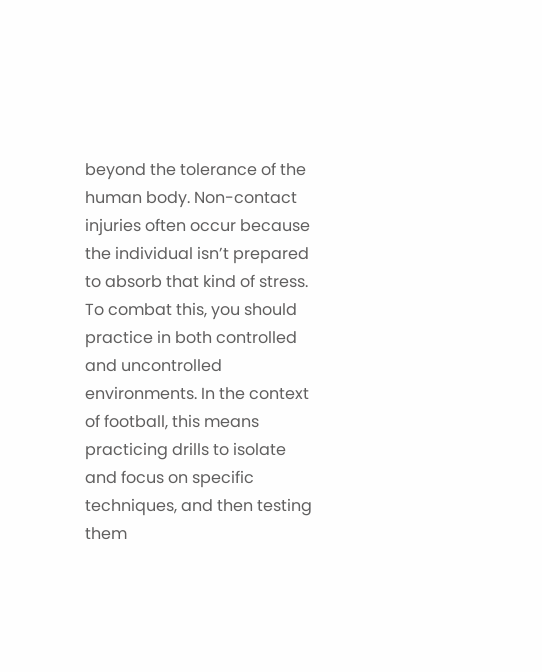beyond the tolerance of the human body. Non-contact injuries often occur because the individual isn’t prepared to absorb that kind of stress. To combat this, you should practice in both controlled and uncontrolled environments. In the context of football, this means practicing drills to isolate and focus on specific techniques, and then testing them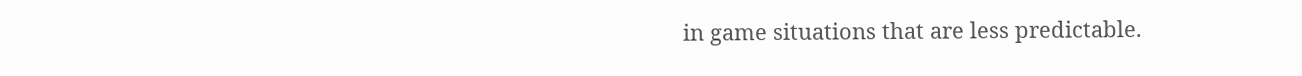in game situations that are less predictable.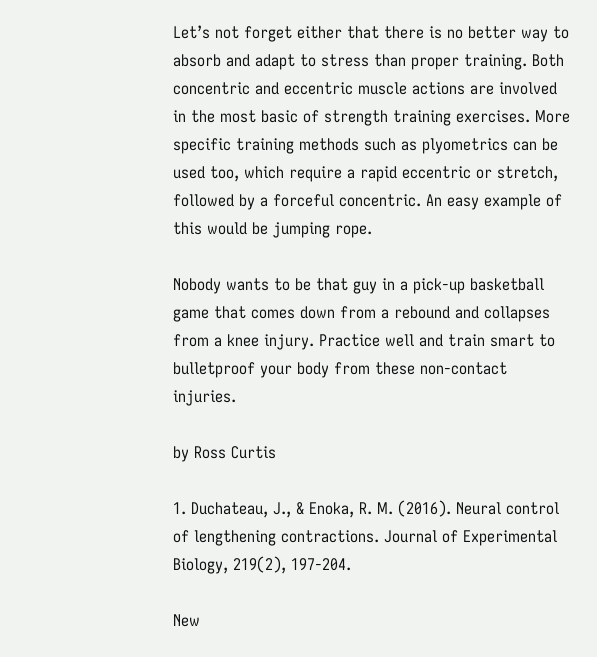Let’s not forget either that there is no better way to absorb and adapt to stress than proper training. Both concentric and eccentric muscle actions are involved in the most basic of strength training exercises. More specific training methods such as plyometrics can be used too, which require a rapid eccentric or stretch, followed by a forceful concentric. An easy example of this would be jumping rope.

Nobody wants to be that guy in a pick-up basketball game that comes down from a rebound and collapses from a knee injury. Practice well and train smart to bulletproof your body from these non-contact injuries.

by Ross Curtis

1. Duchateau, J., & Enoka, R. M. (2016). Neural control of lengthening contractions. Journal of Experimental Biology, 219(2), 197-204.

New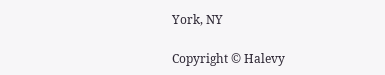York, NY

Copyright © Halevy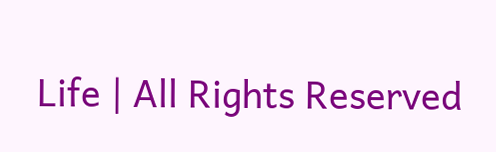Life | All Rights Reserved